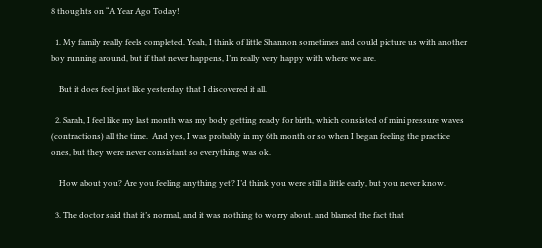8 thoughts on “A Year Ago Today!

  1. My family really feels completed. Yeah, I think of little Shannon sometimes and could picture us with another boy running around, but if that never happens, I’m really very happy with where we are.

    But it does feel just like yesterday that I discovered it all.

  2. Sarah, I feel like my last month was my body getting ready for birth, which consisted of mini pressure waves (contractions) all the time.  And yes, I was probably in my 6th month or so when I began feeling the practice ones, but they were never consistant so everything was ok.

    How about you? Are you feeling anything yet? I’d think you were still a little early, but you never know.

  3. The doctor said that it’s normal, and it was nothing to worry about. and blamed the fact that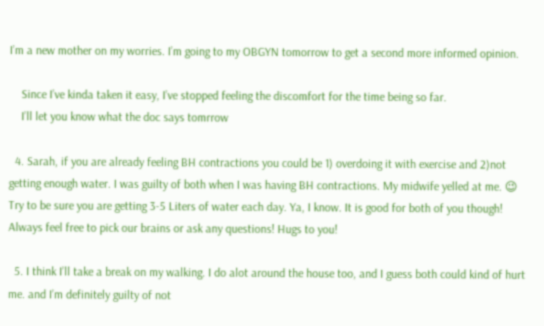I’m a new mother on my worries. I’m going to my OBGYN tomorrow to get a second more informed opinion.

    Since I’ve kinda taken it easy, I’ve stopped feeling the discomfort for the time being so far.
    I’ll let you know what the doc says tomrrow

  4. Sarah, if you are already feeling BH contractions you could be 1) overdoing it with exercise and 2)not getting enough water. I was guilty of both when I was having BH contractions. My midwife yelled at me. 😉 Try to be sure you are getting 3-5 Liters of water each day. Ya, I know. It is good for both of you though! Always feel free to pick our brains or ask any questions! Hugs to you!

  5. I think I’ll take a break on my walking. I do alot around the house too, and I guess both could kind of hurt me. and I’m definitely guilty of not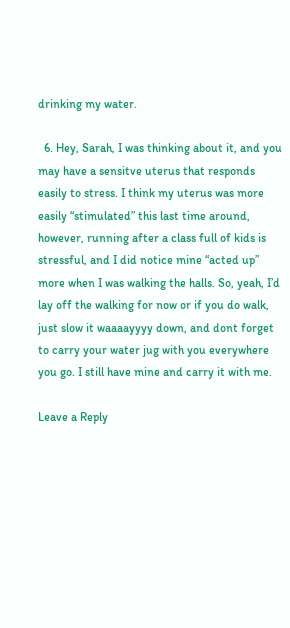drinking my water.

  6. Hey, Sarah, I was thinking about it, and you may have a sensitve uterus that responds easily to stress. I think my uterus was more easily “stimulated” this last time around, however, running after a class full of kids is stressful, and I did notice mine “acted up” more when I was walking the halls. So, yeah, I’d lay off the walking for now or if you do walk, just slow it waaaayyyy down, and dont forget to carry your water jug with you everywhere you go. I still have mine and carry it with me.

Leave a Reply